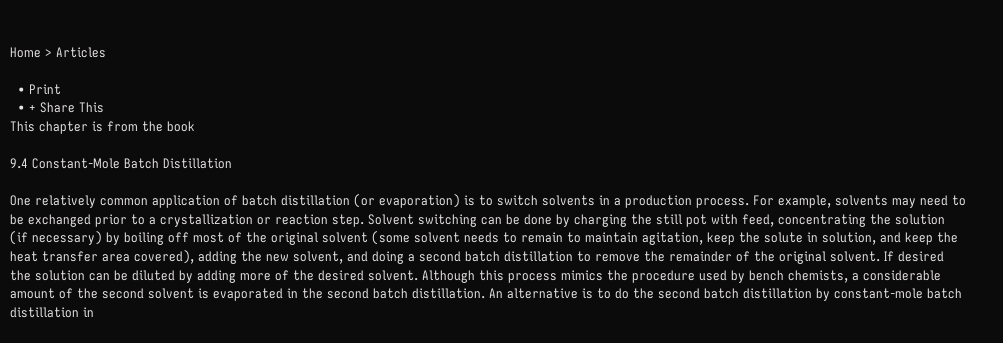Home > Articles

  • Print
  • + Share This
This chapter is from the book

9.4 Constant-Mole Batch Distillation

One relatively common application of batch distillation (or evaporation) is to switch solvents in a production process. For example, solvents may need to be exchanged prior to a crystallization or reaction step. Solvent switching can be done by charging the still pot with feed, concentrating the solution (if necessary) by boiling off most of the original solvent (some solvent needs to remain to maintain agitation, keep the solute in solution, and keep the heat transfer area covered), adding the new solvent, and doing a second batch distillation to remove the remainder of the original solvent. If desired the solution can be diluted by adding more of the desired solvent. Although this process mimics the procedure used by bench chemists, a considerable amount of the second solvent is evaporated in the second batch distillation. An alternative is to do the second batch distillation by constant-mole batch distillation in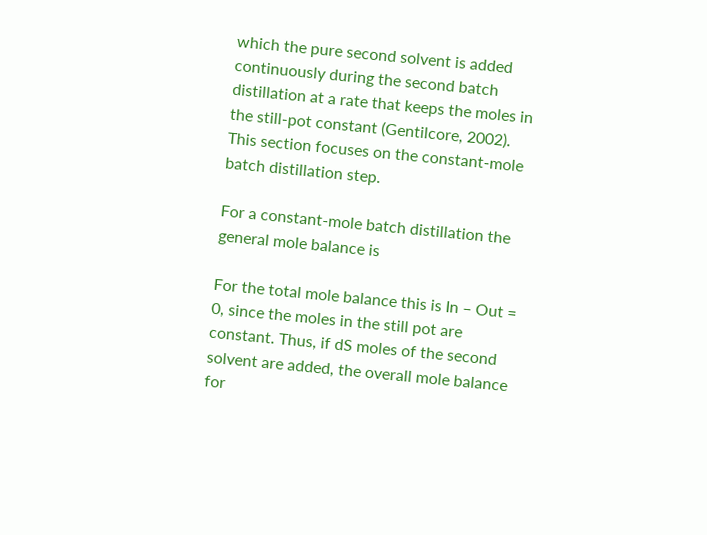which the pure second solvent is added continuously during the second batch distillation at a rate that keeps the moles in the still-pot constant (Gentilcore, 2002). This section focuses on the constant-mole batch distillation step.

For a constant-mole batch distillation the general mole balance is

For the total mole balance this is In – Out = 0, since the moles in the still pot are constant. Thus, if dS moles of the second solvent are added, the overall mole balance for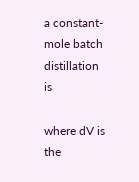a constant-mole batch distillation is

where dV is the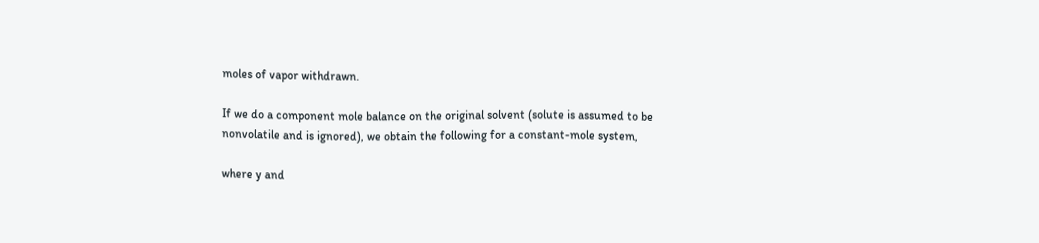moles of vapor withdrawn.

If we do a component mole balance on the original solvent (solute is assumed to be nonvolatile and is ignored), we obtain the following for a constant-mole system,

where y and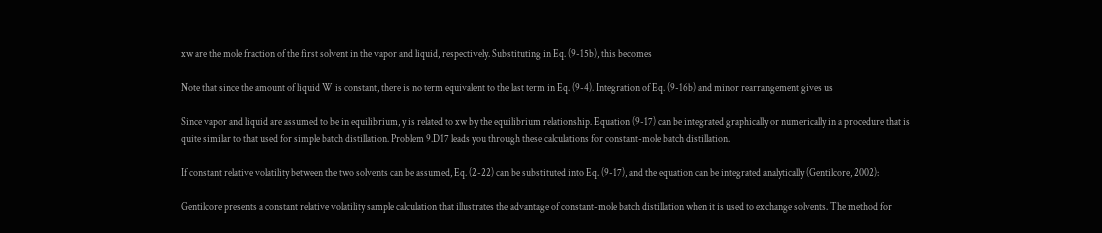xw are the mole fraction of the first solvent in the vapor and liquid, respectively. Substituting in Eq. (9-15b), this becomes

Note that since the amount of liquid W is constant, there is no term equivalent to the last term in Eq. (9-4). Integration of Eq. (9-16b) and minor rearrangement gives us

Since vapor and liquid are assumed to be in equilibrium, y is related to xw by the equilibrium relationship. Equation (9-17) can be integrated graphically or numerically in a procedure that is quite similar to that used for simple batch distillation. Problem 9.D17 leads you through these calculations for constant-mole batch distillation.

If constant relative volatility between the two solvents can be assumed, Eq. (2-22) can be substituted into Eq. (9-17), and the equation can be integrated analytically (Gentilcore, 2002):

Gentilcore presents a constant relative volatility sample calculation that illustrates the advantage of constant-mole batch distillation when it is used to exchange solvents. The method for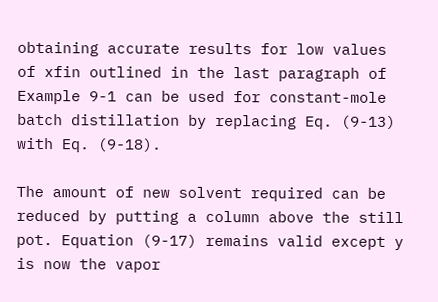obtaining accurate results for low values of xfin outlined in the last paragraph of Example 9-1 can be used for constant-mole batch distillation by replacing Eq. (9-13) with Eq. (9-18).

The amount of new solvent required can be reduced by putting a column above the still pot. Equation (9-17) remains valid except y is now the vapor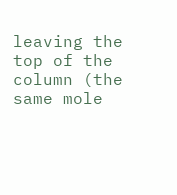leaving the top of the column (the same mole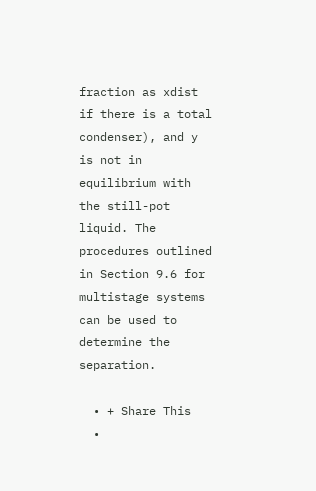fraction as xdist if there is a total condenser), and y is not in equilibrium with the still-pot liquid. The procedures outlined in Section 9.6 for multistage systems can be used to determine the separation.

  • + Share This
  •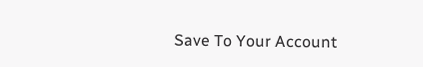Save To Your Account